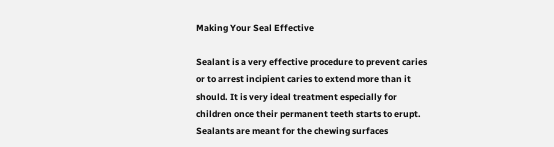Making Your Seal Effective

Sealant is a very effective procedure to prevent caries or to arrest incipient caries to extend more than it should. It is very ideal treatment especially for children once their permanent teeth starts to erupt. Sealants are meant for the chewing surfaces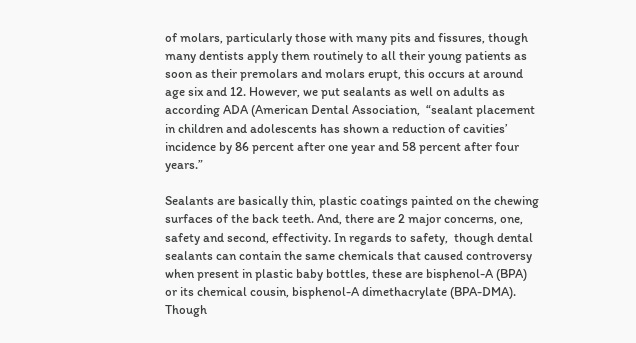of molars, particularly those with many pits and fissures, though many dentists apply them routinely to all their young patients as soon as their premolars and molars erupt, this occurs at around age six and 12. However, we put sealants as well on adults as according ADA (American Dental Association,  “sealant placement in children and adolescents has shown a reduction of cavities’ incidence by 86 percent after one year and 58 percent after four years.”

Sealants are basically thin, plastic coatings painted on the chewing surfaces of the back teeth. And, there are 2 major concerns, one, safety and second, effectivity. In regards to safety,  though dental sealants can contain the same chemicals that caused controversy when present in plastic baby bottles, these are bisphenol-A (BPA) or its chemical cousin, bisphenol-A dimethacrylate (BPA-DMA). Though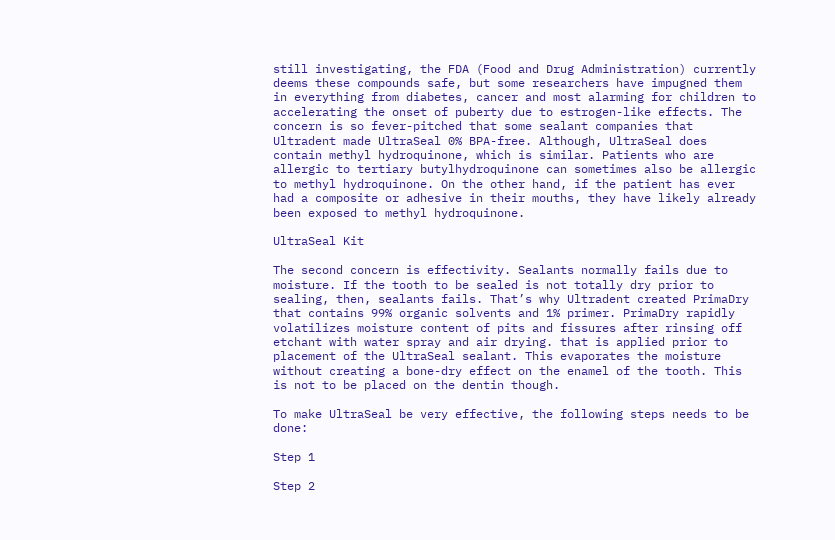still investigating, the FDA (Food and Drug Administration) currently deems these compounds safe, but some researchers have impugned them in everything from diabetes, cancer and most alarming for children to accelerating the onset of puberty due to estrogen-like effects. The concern is so fever-pitched that some sealant companies that Ultradent made UltraSeal 0% BPA-free. Although, UltraSeal does contain methyl hydroquinone, which is similar. Patients who are allergic to tertiary butylhydroquinone can sometimes also be allergic to methyl hydroquinone. On the other hand, if the patient has ever had a composite or adhesive in their mouths, they have likely already been exposed to methyl hydroquinone.

UltraSeal Kit

The second concern is effectivity. Sealants normally fails due to moisture. If the tooth to be sealed is not totally dry prior to sealing, then, sealants fails. That’s why Ultradent created PrimaDry that contains 99% organic solvents and 1% primer. PrimaDry rapidly volatilizes moisture content of pits and fissures after rinsing off etchant with water spray and air drying. that is applied prior to placement of the UltraSeal sealant. This evaporates the moisture without creating a bone-dry effect on the enamel of the tooth. This is not to be placed on the dentin though.

To make UltraSeal be very effective, the following steps needs to be done:

Step 1

Step 2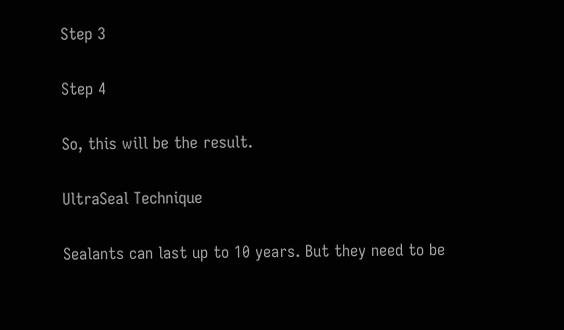Step 3

Step 4

So, this will be the result.

UltraSeal Technique

Sealants can last up to 10 years. But they need to be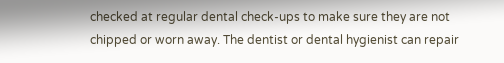checked at regular dental check-ups to make sure they are not chipped or worn away. The dentist or dental hygienist can repair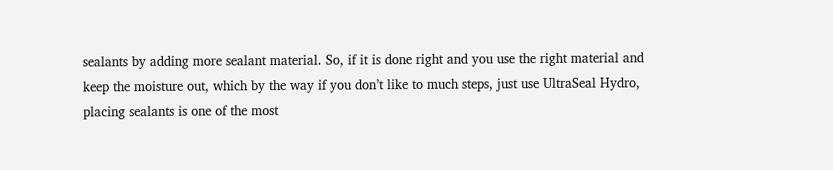sealants by adding more sealant material. So, if it is done right and you use the right material and keep the moisture out, which by the way if you don’t like to much steps, just use UltraSeal Hydro, placing sealants is one of the most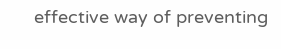effective way of preventing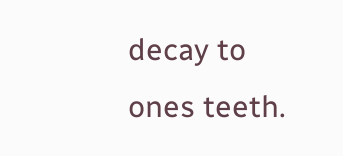decay to ones teeth.